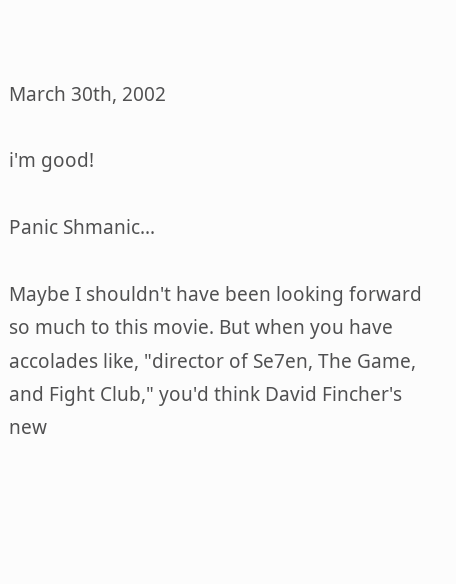March 30th, 2002

i'm good!

Panic Shmanic...

Maybe I shouldn't have been looking forward so much to this movie. But when you have accolades like, "director of Se7en, The Game, and Fight Club," you'd think David Fincher's new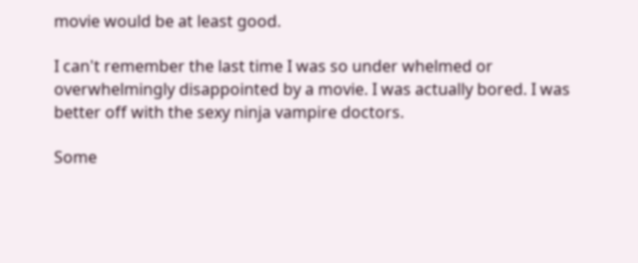movie would be at least good.

I can't remember the last time I was so under whelmed or overwhelmingly disappointed by a movie. I was actually bored. I was better off with the sexy ninja vampire doctors.

Some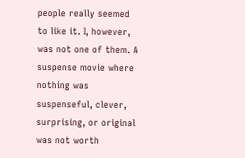people really seemed to like it. I, however, was not one of them. A suspense movie where nothing was suspenseful, clever, surprising, or original was not worth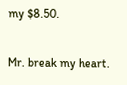my $8.50.

Mr. break my heart.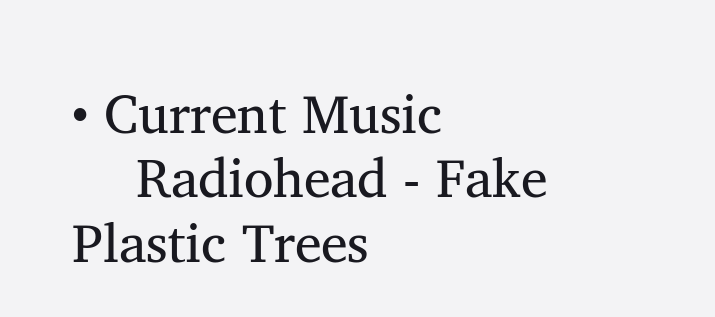• Current Music
    Radiohead - Fake Plastic Trees